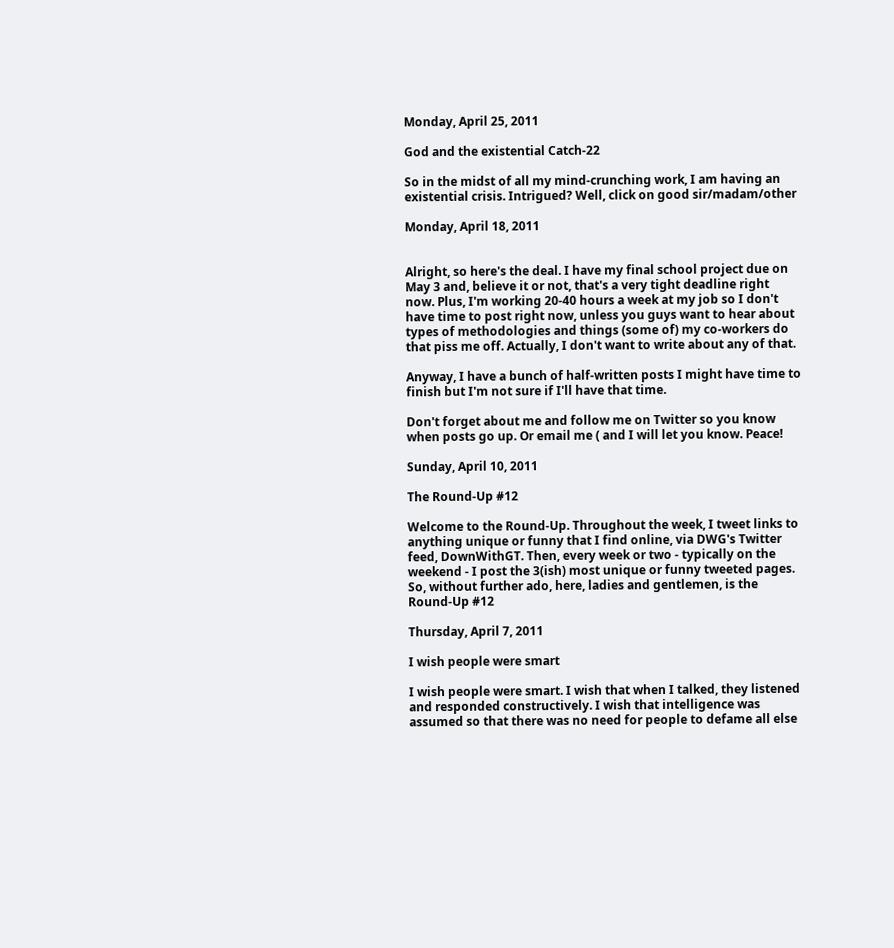Monday, April 25, 2011

God and the existential Catch-22

So in the midst of all my mind-crunching work, I am having an existential crisis. Intrigued? Well, click on good sir/madam/other

Monday, April 18, 2011


Alright, so here's the deal. I have my final school project due on May 3 and, believe it or not, that's a very tight deadline right now. Plus, I'm working 20-40 hours a week at my job so I don't have time to post right now, unless you guys want to hear about types of methodologies and things (some of) my co-workers do that piss me off. Actually, I don't want to write about any of that.

Anyway, I have a bunch of half-written posts I might have time to finish but I'm not sure if I'll have that time.

Don't forget about me and follow me on Twitter so you know when posts go up. Or email me ( and I will let you know. Peace!

Sunday, April 10, 2011

The Round-Up #12

Welcome to the Round-Up. Throughout the week, I tweet links to anything unique or funny that I find online, via DWG's Twitter feed, DownWithGT. Then, every week or two - typically on the weekend - I post the 3(ish) most unique or funny tweeted pages. So, without further ado, here, ladies and gentlemen, is the Round-Up #12

Thursday, April 7, 2011

I wish people were smart

I wish people were smart. I wish that when I talked, they listened and responded constructively. I wish that intelligence was assumed so that there was no need for people to defame all else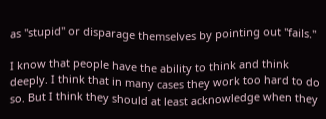as "stupid" or disparage themselves by pointing out "fails."

I know that people have the ability to think and think deeply. I think that in many cases they work too hard to do so. But I think they should at least acknowledge when they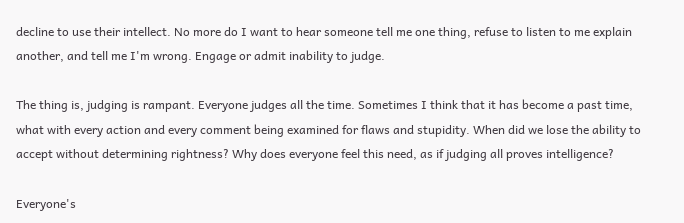decline to use their intellect. No more do I want to hear someone tell me one thing, refuse to listen to me explain another, and tell me I'm wrong. Engage or admit inability to judge.

The thing is, judging is rampant. Everyone judges all the time. Sometimes I think that it has become a past time, what with every action and every comment being examined for flaws and stupidity. When did we lose the ability to accept without determining rightness? Why does everyone feel this need, as if judging all proves intelligence?

Everyone's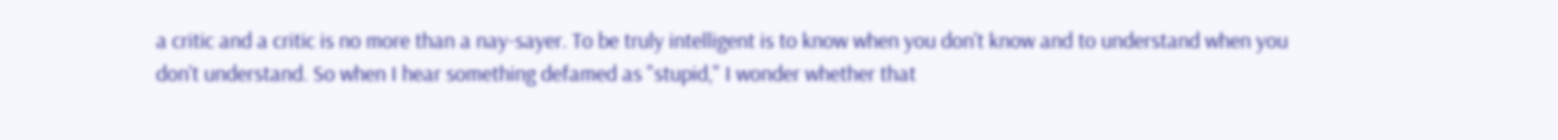a critic and a critic is no more than a nay-sayer. To be truly intelligent is to know when you don't know and to understand when you don't understand. So when I hear something defamed as "stupid," I wonder whether that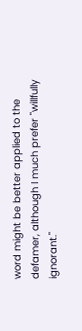word might be better applied to the defamer, although I much prefer "willfully ignorant."